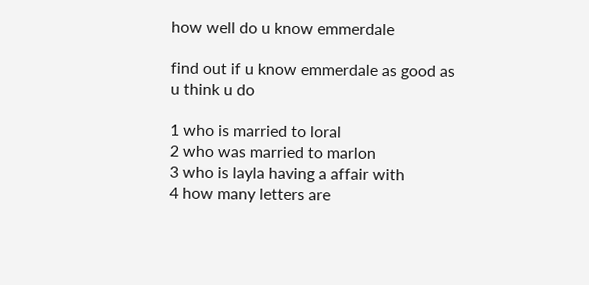how well do u know emmerdale

find out if u know emmerdale as good as u think u do

1 who is married to loral
2 who was married to marlon
3 who is layla having a affair with
4 how many letters are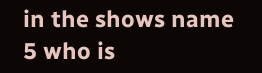in the shows name
5 who is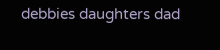debbies daughters dad